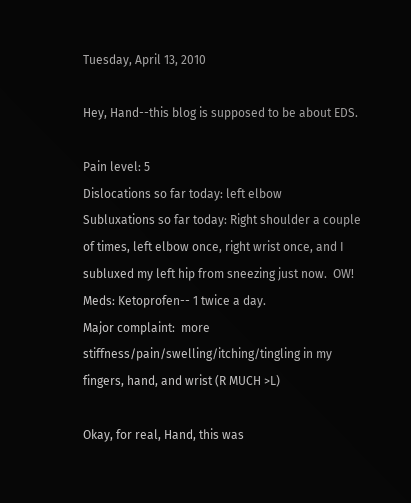Tuesday, April 13, 2010

Hey, Hand--this blog is supposed to be about EDS.

Pain level: 5
Dislocations so far today: left elbow
Subluxations so far today: Right shoulder a couple of times, left elbow once, right wrist once, and I subluxed my left hip from sneezing just now.  OW!
Meds: Ketoprofen-- 1 twice a day.
Major complaint:  more stiffness/pain/swelling/itching/tingling in my fingers, hand, and wrist (R MUCH >L)

Okay, for real, Hand, this was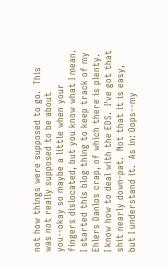not how things were supposed to go.  This was not really supposed to be about you--okay so maybe a little when your fingers dislocated, but you know what I mean.  I started this blog thing to keep track of my Ehlers Danlos crap, of which there is plenty.  I know how to deal with the EDS.  I've got that shit nearly down-pat.  Not that it is easy, but I understand it.  As in: Oops--my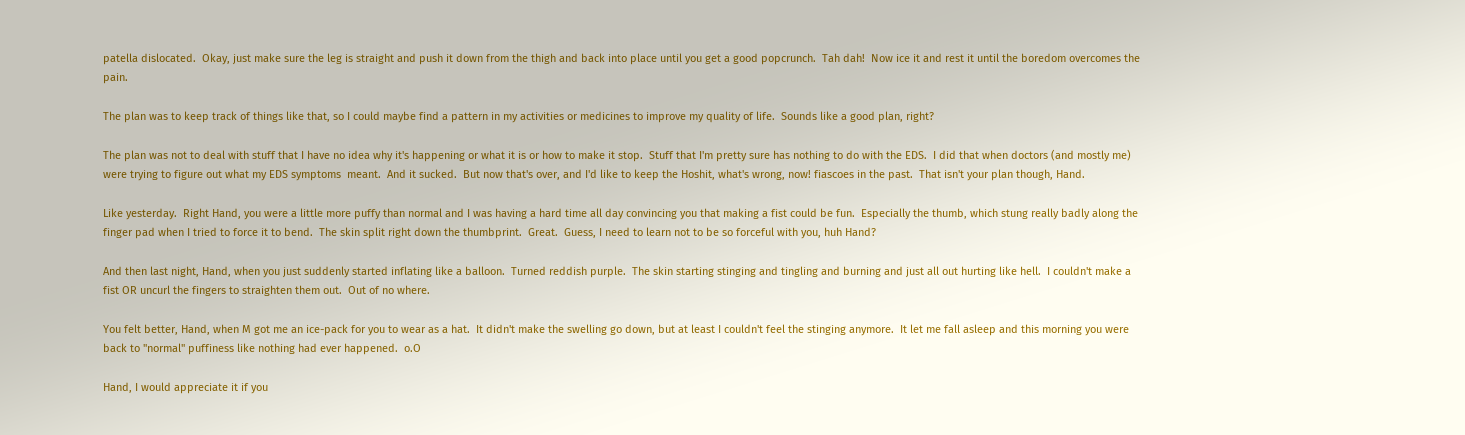patella dislocated.  Okay, just make sure the leg is straight and push it down from the thigh and back into place until you get a good popcrunch.  Tah dah!  Now ice it and rest it until the boredom overcomes the pain.

The plan was to keep track of things like that, so I could maybe find a pattern in my activities or medicines to improve my quality of life.  Sounds like a good plan, right?

The plan was not to deal with stuff that I have no idea why it's happening or what it is or how to make it stop.  Stuff that I'm pretty sure has nothing to do with the EDS.  I did that when doctors (and mostly me) were trying to figure out what my EDS symptoms  meant.  And it sucked.  But now that's over, and I'd like to keep the Hoshit, what's wrong, now! fiascoes in the past.  That isn't your plan though, Hand.

Like yesterday.  Right Hand, you were a little more puffy than normal and I was having a hard time all day convincing you that making a fist could be fun.  Especially the thumb, which stung really badly along the finger pad when I tried to force it to bend.  The skin split right down the thumbprint.  Great.  Guess, I need to learn not to be so forceful with you, huh Hand?

And then last night, Hand, when you just suddenly started inflating like a balloon.  Turned reddish purple.  The skin starting stinging and tingling and burning and just all out hurting like hell.  I couldn't make a fist OR uncurl the fingers to straighten them out.  Out of no where.

You felt better, Hand, when M got me an ice-pack for you to wear as a hat.  It didn't make the swelling go down, but at least I couldn't feel the stinging anymore.  It let me fall asleep and this morning you were back to "normal" puffiness like nothing had ever happened.  o.O

Hand, I would appreciate it if you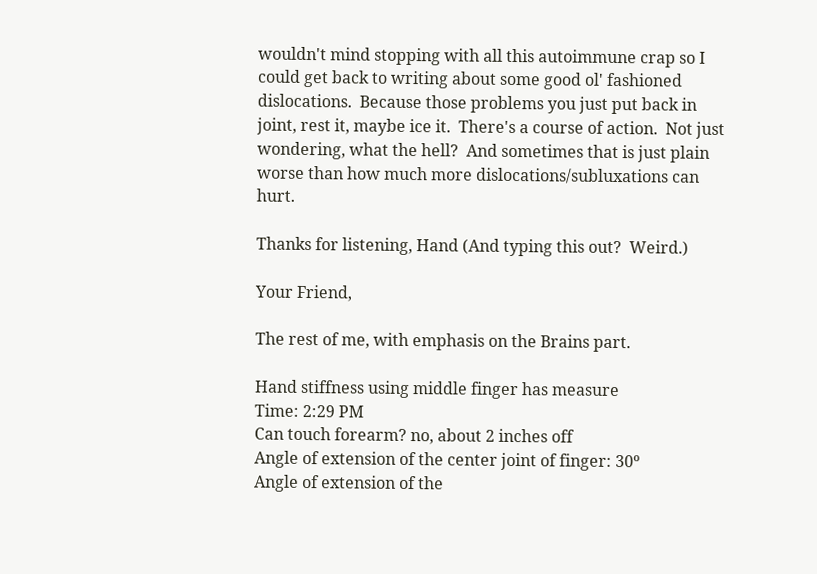wouldn't mind stopping with all this autoimmune crap so I could get back to writing about some good ol' fashioned dislocations.  Because those problems you just put back in joint, rest it, maybe ice it.  There's a course of action.  Not just wondering, what the hell?  And sometimes that is just plain worse than how much more dislocations/subluxations can hurt.

Thanks for listening, Hand (And typing this out?  Weird.)

Your Friend,

The rest of me, with emphasis on the Brains part.

Hand stiffness using middle finger has measure
Time: 2:29 PM
Can touch forearm? no, about 2 inches off
Angle of extension of the center joint of finger: 30º
Angle of extension of the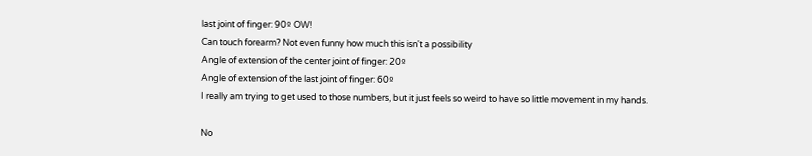last joint of finger: 90º OW!
Can touch forearm? Not even funny how much this isn't a possibility
Angle of extension of the center joint of finger: 20º
Angle of extension of the last joint of finger: 60º
I really am trying to get used to those numbers, but it just feels so weird to have so little movement in my hands.

No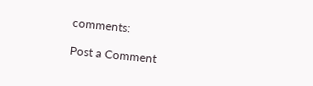comments:

Post a Comment